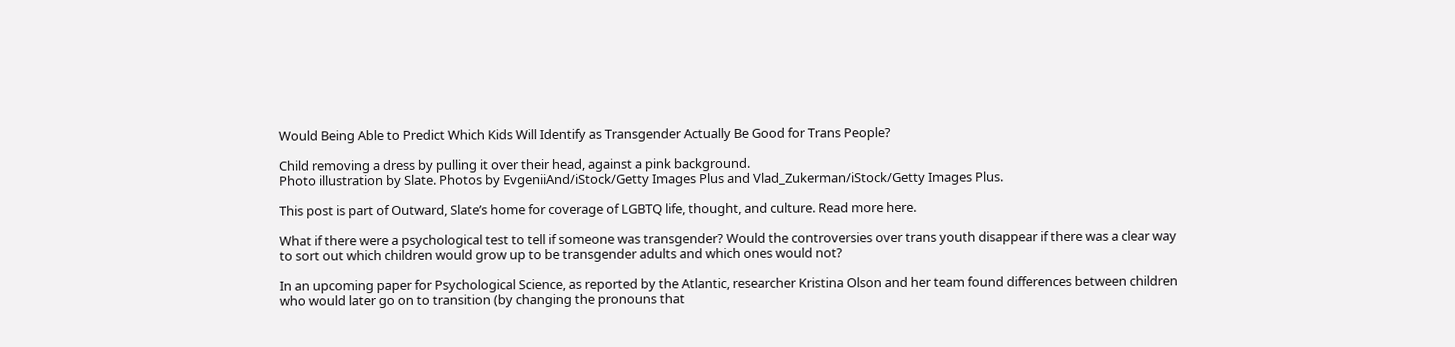Would Being Able to Predict Which Kids Will Identify as Transgender Actually Be Good for Trans People?

Child removing a dress by pulling it over their head, against a pink background.
Photo illustration by Slate. Photos by EvgeniiAnd/iStock/Getty Images Plus and Vlad_Zukerman/iStock/Getty Images Plus.

This post is part of Outward, Slate’s home for coverage of LGBTQ life, thought, and culture. Read more here.

What if there were a psychological test to tell if someone was transgender? Would the controversies over trans youth disappear if there was a clear way to sort out which children would grow up to be transgender adults and which ones would not?

In an upcoming paper for Psychological Science, as reported by the Atlantic, researcher Kristina Olson and her team found differences between children who would later go on to transition (by changing the pronouns that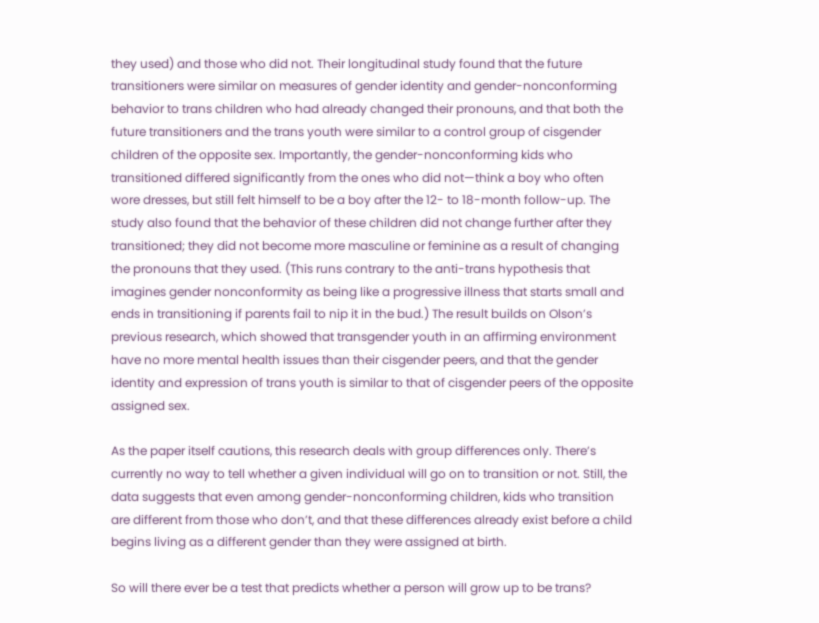they used) and those who did not. Their longitudinal study found that the future transitioners were similar on measures of gender identity and gender-nonconforming behavior to trans children who had already changed their pronouns, and that both the future transitioners and the trans youth were similar to a control group of cisgender children of the opposite sex. Importantly, the gender-nonconforming kids who transitioned differed significantly from the ones who did not—think a boy who often wore dresses, but still felt himself to be a boy after the 12- to 18-month follow-up. The study also found that the behavior of these children did not change further after they transitioned; they did not become more masculine or feminine as a result of changing the pronouns that they used. (This runs contrary to the anti-trans hypothesis that imagines gender nonconformity as being like a progressive illness that starts small and ends in transitioning if parents fail to nip it in the bud.) The result builds on Olson’s previous research, which showed that transgender youth in an affirming environment have no more mental health issues than their cisgender peers, and that the gender identity and expression of trans youth is similar to that of cisgender peers of the opposite assigned sex.

As the paper itself cautions, this research deals with group differences only. There’s currently no way to tell whether a given individual will go on to transition or not. Still, the data suggests that even among gender-nonconforming children, kids who transition are different from those who don’t, and that these differences already exist before a child begins living as a different gender than they were assigned at birth.

So will there ever be a test that predicts whether a person will grow up to be trans?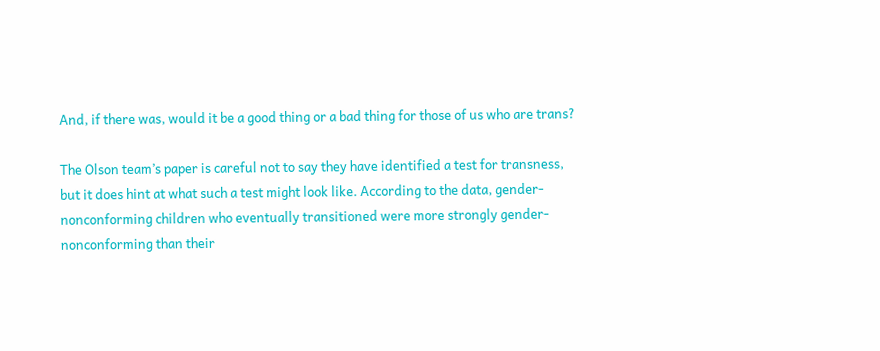And, if there was, would it be a good thing or a bad thing for those of us who are trans?

The Olson team’s paper is careful not to say they have identified a test for transness, but it does hint at what such a test might look like. According to the data, gender-nonconforming children who eventually transitioned were more strongly gender-nonconforming than their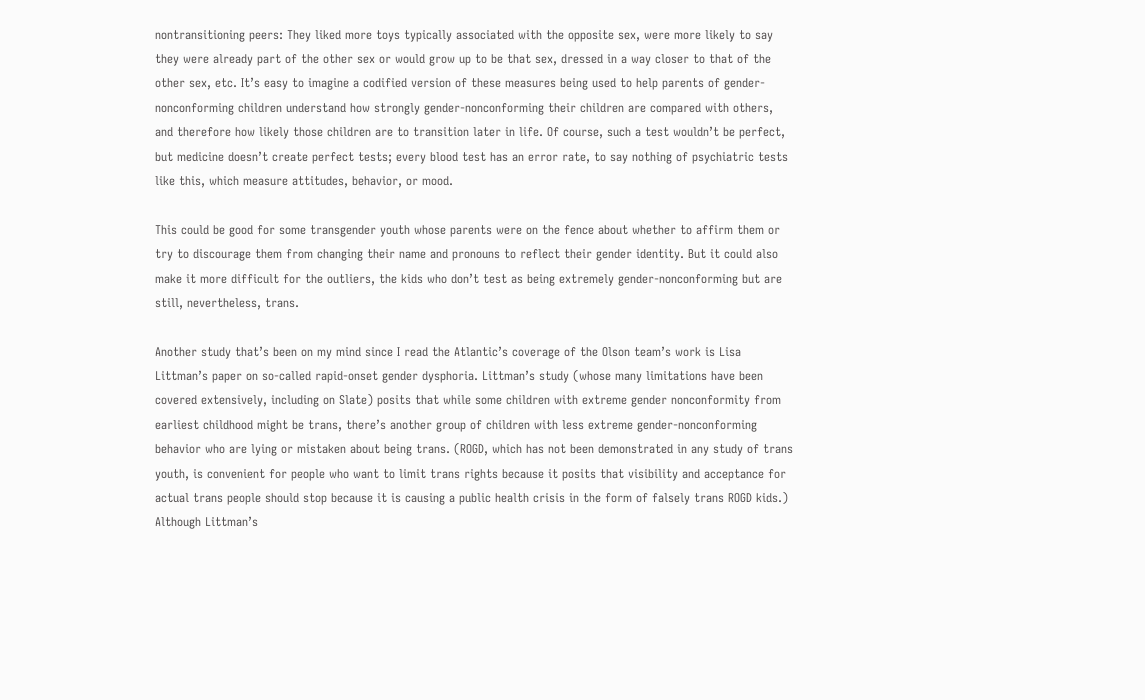nontransitioning peers: They liked more toys typically associated with the opposite sex, were more likely to say they were already part of the other sex or would grow up to be that sex, dressed in a way closer to that of the other sex, etc. It’s easy to imagine a codified version of these measures being used to help parents of gender-nonconforming children understand how strongly gender-nonconforming their children are compared with others, and therefore how likely those children are to transition later in life. Of course, such a test wouldn’t be perfect, but medicine doesn’t create perfect tests; every blood test has an error rate, to say nothing of psychiatric tests like this, which measure attitudes, behavior, or mood.

This could be good for some transgender youth whose parents were on the fence about whether to affirm them or try to discourage them from changing their name and pronouns to reflect their gender identity. But it could also make it more difficult for the outliers, the kids who don’t test as being extremely gender-nonconforming but are still, nevertheless, trans.

Another study that’s been on my mind since I read the Atlantic’s coverage of the Olson team’s work is Lisa Littman’s paper on so-called rapid-onset gender dysphoria. Littman’s study (whose many limitations have been covered extensively, including on Slate) posits that while some children with extreme gender nonconformity from earliest childhood might be trans, there’s another group of children with less extreme gender-nonconforming behavior who are lying or mistaken about being trans. (ROGD, which has not been demonstrated in any study of trans youth, is convenient for people who want to limit trans rights because it posits that visibility and acceptance for actual trans people should stop because it is causing a public health crisis in the form of falsely trans ROGD kids.) Although Littman’s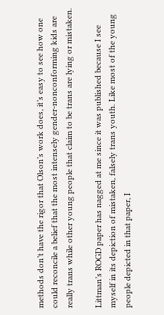methods don’t have the rigor that Olson’s work does, it’s easy to see how one could reconcile a belief that the most intensely gender-nonconforming kids are really trans while other young people that claim to be trans are lying or mistaken.

Littman’s ROGD paper has nagged at me since it was published because I see myself in its depiction of mistaken, falsely trans youth. Like most of the young people depicted in that paper, I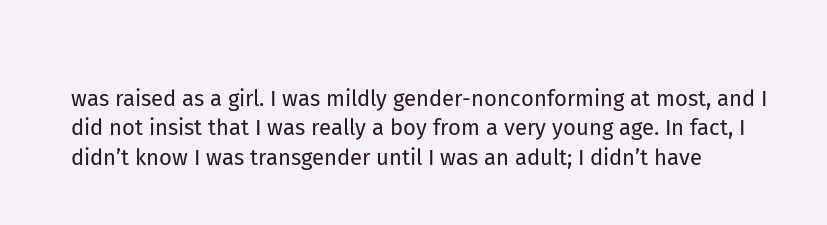was raised as a girl. I was mildly gender-nonconforming at most, and I did not insist that I was really a boy from a very young age. In fact, I didn’t know I was transgender until I was an adult; I didn’t have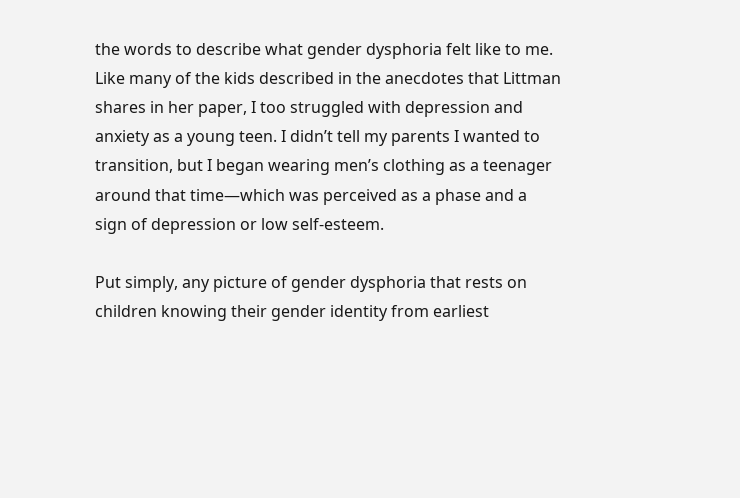the words to describe what gender dysphoria felt like to me. Like many of the kids described in the anecdotes that Littman shares in her paper, I too struggled with depression and anxiety as a young teen. I didn’t tell my parents I wanted to transition, but I began wearing men’s clothing as a teenager around that time—which was perceived as a phase and a sign of depression or low self-esteem.

Put simply, any picture of gender dysphoria that rests on children knowing their gender identity from earliest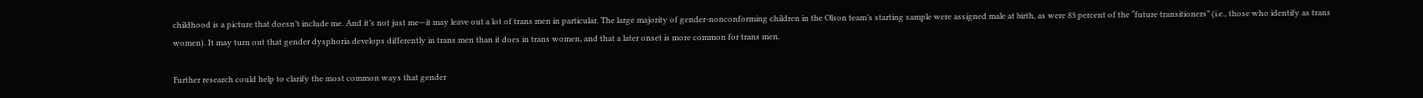childhood is a picture that doesn’t include me. And it’s not just me—it may leave out a lot of trans men in particular. The large majority of gender-nonconforming children in the Olson team’s starting sample were assigned male at birth, as were 83 percent of the “future transitioners” (i.e., those who identify as trans women). It may turn out that gender dysphoria develops differently in trans men than it does in trans women, and that a later onset is more common for trans men.

Further research could help to clarify the most common ways that gender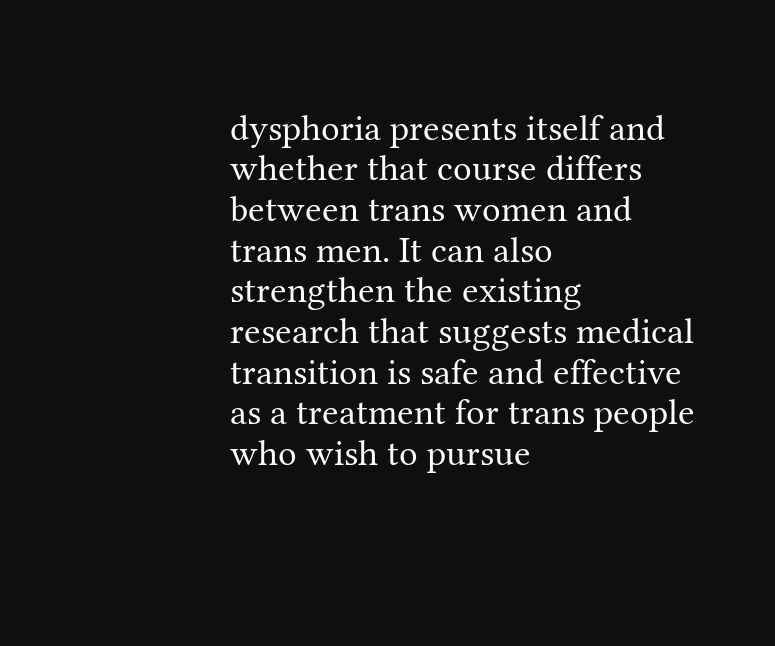dysphoria presents itself and whether that course differs between trans women and trans men. It can also strengthen the existing research that suggests medical transition is safe and effective as a treatment for trans people who wish to pursue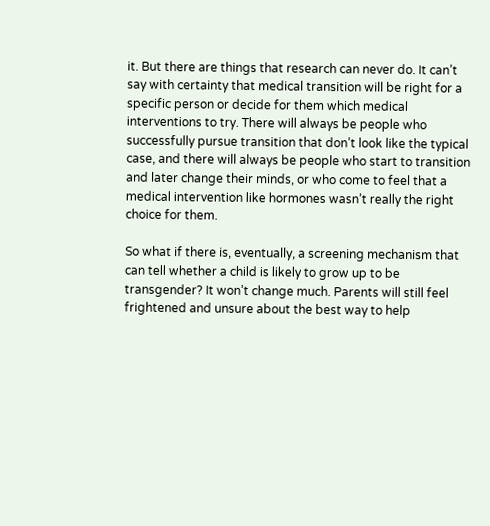it. But there are things that research can never do. It can’t say with certainty that medical transition will be right for a specific person or decide for them which medical interventions to try. There will always be people who successfully pursue transition that don’t look like the typical case, and there will always be people who start to transition and later change their minds, or who come to feel that a medical intervention like hormones wasn’t really the right choice for them.

So what if there is, eventually, a screening mechanism that can tell whether a child is likely to grow up to be transgender? It won’t change much. Parents will still feel frightened and unsure about the best way to help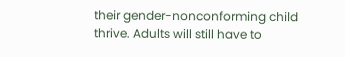their gender-nonconforming child thrive. Adults will still have to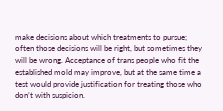make decisions about which treatments to pursue; often those decisions will be right, but sometimes they will be wrong. Acceptance of trans people who fit the established mold may improve, but at the same time a test would provide justification for treating those who don’t with suspicion.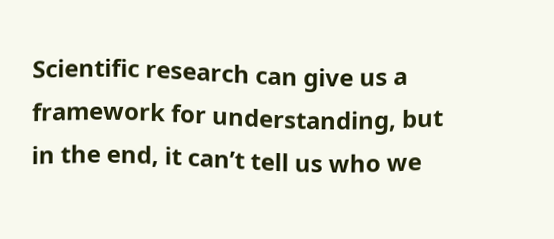Scientific research can give us a framework for understanding, but in the end, it can’t tell us who we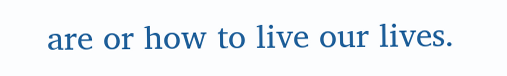are or how to live our lives.